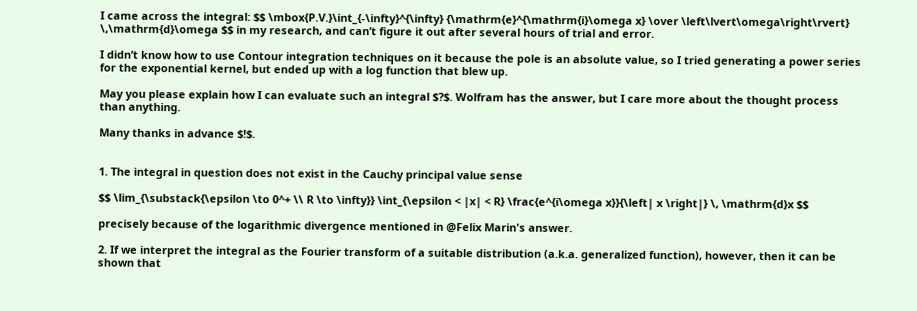I came across the integral: $$ \mbox{P.V.}\int_{-\infty}^{\infty} {\mathrm{e}^{\mathrm{i}\omega x} \over \left\lvert\omega\right\rvert} \,\mathrm{d}\omega $$ in my research, and can’t figure it out after several hours of trial and error.

I didn’t know how to use Contour integration techniques on it because the pole is an absolute value, so I tried generating a power series for the exponential kernel, but ended up with a log function that blew up.

May you please explain how I can evaluate such an integral $?$. Wolfram has the answer, but I care more about the thought process than anything.

Many thanks in advance $!$.


1. The integral in question does not exist in the Cauchy principal value sense

$$ \lim_{\substack{\epsilon \to 0^+ \\ R \to \infty}} \int_{\epsilon < |x| < R} \frac{e^{i\omega x}}{\left| x \right|} \, \mathrm{d}x $$

precisely because of the logarithmic divergence mentioned in @Felix Marin's answer.

2. If we interpret the integral as the Fourier transform of a suitable distribution (a.k.a. generalized function), however, then it can be shown that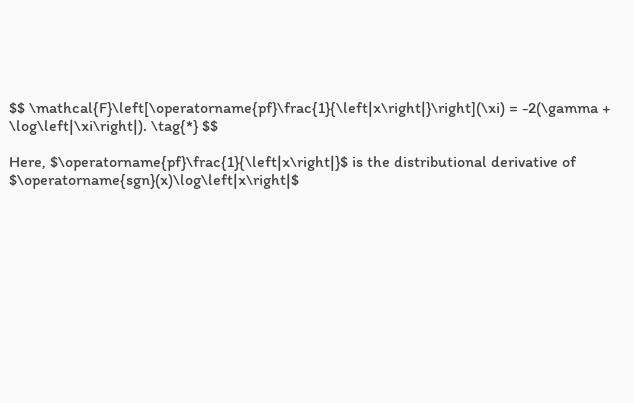$$ \mathcal{F}\left[\operatorname{pf}\frac{1}{\left|x\right|}\right](\xi) = -2(\gamma + \log\left|\xi\right|). \tag{*} $$

Here, $\operatorname{pf}\frac{1}{\left|x\right|}$ is the distributional derivative of $\operatorname{sgn}(x)\log\left|x\right|$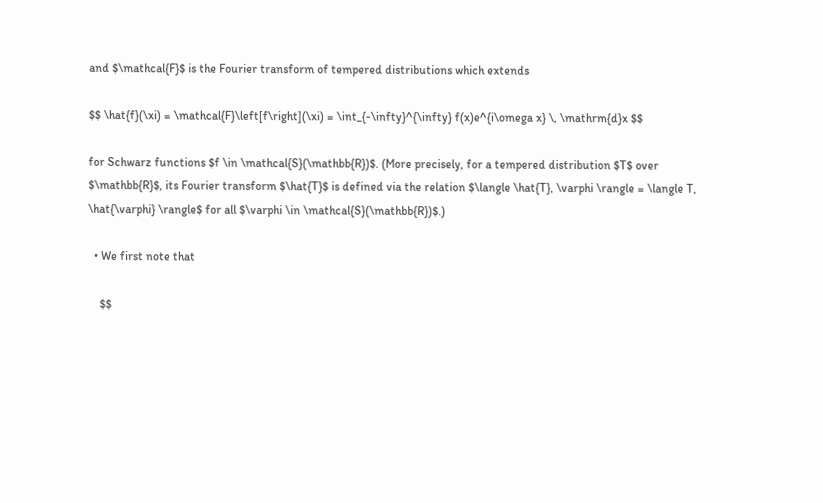and $\mathcal{F}$ is the Fourier transform of tempered distributions which extends

$$ \hat{f}(\xi) = \mathcal{F}\left[f\right](\xi) = \int_{-\infty}^{\infty} f(x)e^{i\omega x} \, \mathrm{d}x $$

for Schwarz functions $f \in \mathcal{S}(\mathbb{R})$. (More precisely, for a tempered distribution $T$ over $\mathbb{R}$, its Fourier transform $\hat{T}$ is defined via the relation $\langle \hat{T}, \varphi \rangle = \langle T, \hat{\varphi} \rangle$ for all $\varphi \in \mathcal{S}(\mathbb{R})$.)

  • We first note that

    $$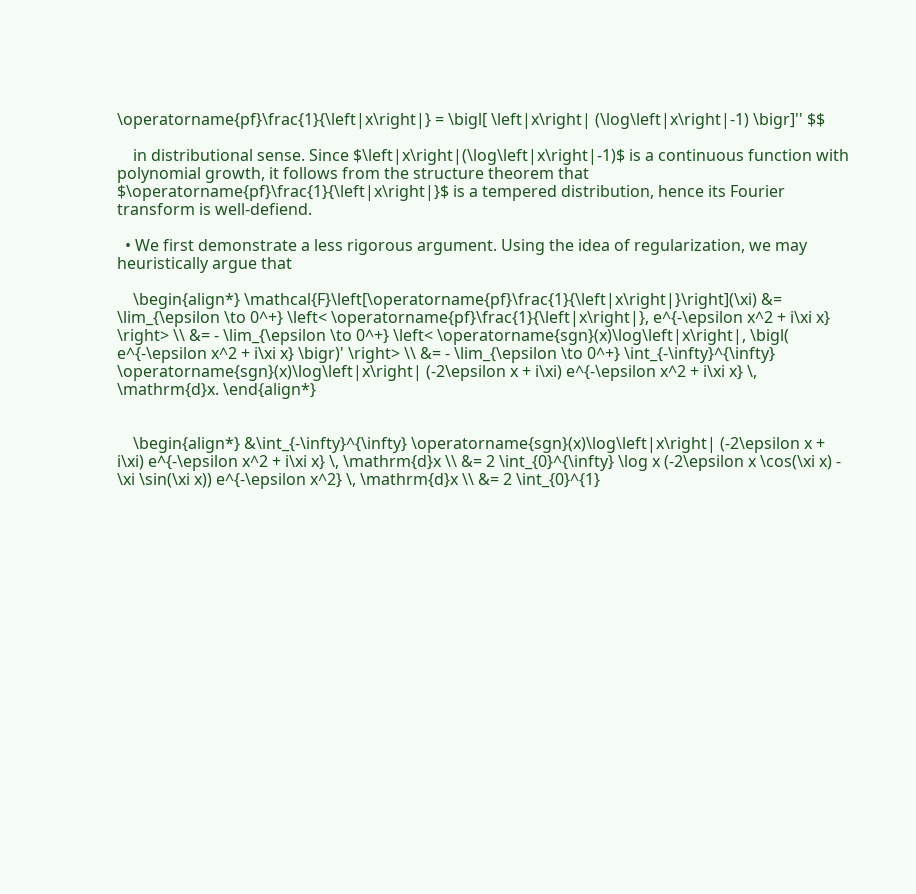\operatorname{pf}\frac{1}{\left|x\right|} = \bigl[ \left|x\right| (\log\left|x\right|-1) \bigr]'' $$

    in distributional sense. Since $\left|x\right|(\log\left|x\right|-1)$ is a continuous function with polynomial growth, it follows from the structure theorem that $\operatorname{pf}\frac{1}{\left|x\right|}$ is a tempered distribution, hence its Fourier transform is well-defiend.

  • We first demonstrate a less rigorous argument. Using the idea of regularization, we may heuristically argue that

    \begin{align*} \mathcal{F}\left[\operatorname{pf}\frac{1}{\left|x\right|}\right](\xi) &= \lim_{\epsilon \to 0^+} \left< \operatorname{pf}\frac{1}{\left|x\right|}, e^{-\epsilon x^2 + i\xi x} \right> \\ &= - \lim_{\epsilon \to 0^+} \left< \operatorname{sgn}(x)\log\left|x\right|, \bigl( e^{-\epsilon x^2 + i\xi x} \bigr)' \right> \\ &= - \lim_{\epsilon \to 0^+} \int_{-\infty}^{\infty} \operatorname{sgn}(x)\log\left|x\right| (-2\epsilon x + i\xi) e^{-\epsilon x^2 + i\xi x} \, \mathrm{d}x. \end{align*}


    \begin{align*} &\int_{-\infty}^{\infty} \operatorname{sgn}(x)\log\left|x\right| (-2\epsilon x + i\xi) e^{-\epsilon x^2 + i\xi x} \, \mathrm{d}x \\ &= 2 \int_{0}^{\infty} \log x (-2\epsilon x \cos(\xi x) - \xi \sin(\xi x)) e^{-\epsilon x^2} \, \mathrm{d}x \\ &= 2 \int_{0}^{1}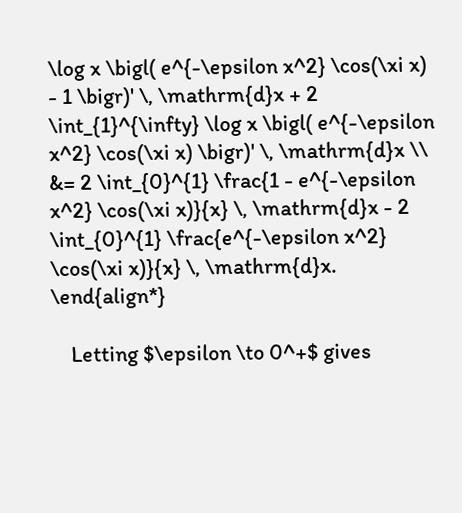\log x \bigl( e^{-\epsilon x^2} \cos(\xi x) - 1 \bigr)' \, \mathrm{d}x + 2 \int_{1}^{\infty} \log x \bigl( e^{-\epsilon x^2} \cos(\xi x) \bigr)' \, \mathrm{d}x \\ &= 2 \int_{0}^{1} \frac{1 - e^{-\epsilon x^2} \cos(\xi x)}{x} \, \mathrm{d}x - 2 \int_{0}^{1} \frac{e^{-\epsilon x^2} \cos(\xi x)}{x} \, \mathrm{d}x. \end{align*}

    Letting $\epsilon \to 0^+$ gives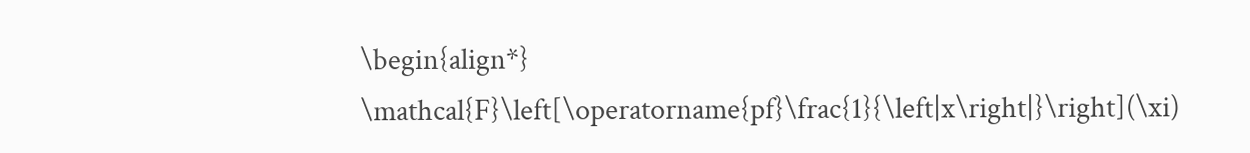\begin{align*} \mathcal{F}\left[\operatorname{pf}\frac{1}{\left|x\right|}\right](\xi)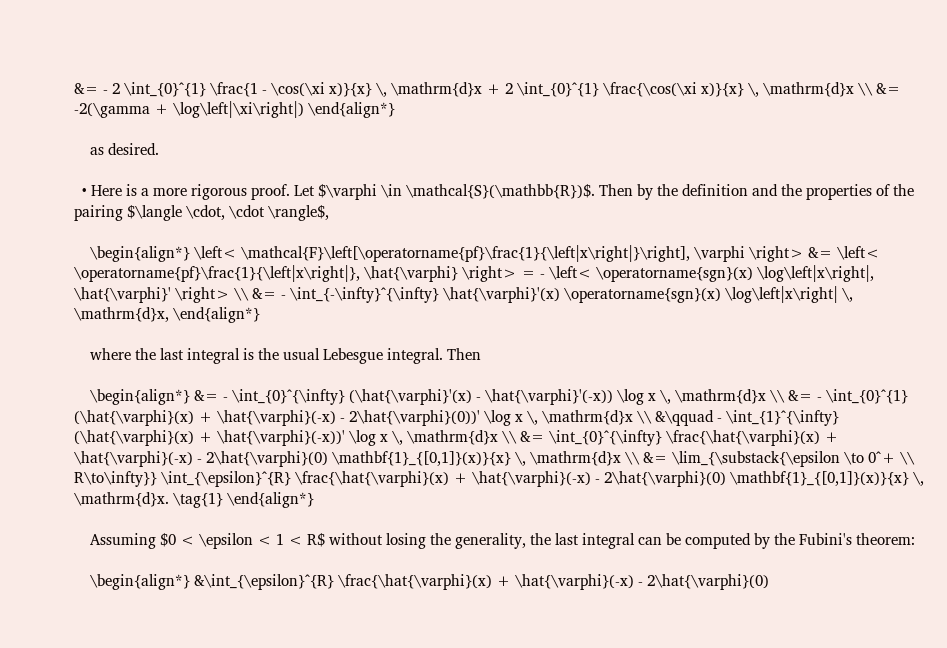&= - 2 \int_{0}^{1} \frac{1 - \cos(\xi x)}{x} \, \mathrm{d}x + 2 \int_{0}^{1} \frac{\cos(\xi x)}{x} \, \mathrm{d}x \\ &= -2(\gamma + \log\left|\xi\right|) \end{align*}

    as desired.

  • Here is a more rigorous proof. Let $\varphi \in \mathcal{S}(\mathbb{R})$. Then by the definition and the properties of the pairing $\langle \cdot, \cdot \rangle$,

    \begin{align*} \left< \mathcal{F}\left[\operatorname{pf}\frac{1}{\left|x\right|}\right], \varphi \right> &= \left< \operatorname{pf}\frac{1}{\left|x\right|}, \hat{\varphi} \right> = - \left< \operatorname{sgn}(x) \log\left|x\right|, \hat{\varphi}' \right> \\ &= - \int_{-\infty}^{\infty} \hat{\varphi}'(x) \operatorname{sgn}(x) \log\left|x\right| \, \mathrm{d}x, \end{align*}

    where the last integral is the usual Lebesgue integral. Then

    \begin{align*} &= - \int_{0}^{\infty} (\hat{\varphi}'(x) - \hat{\varphi}'(-x)) \log x \, \mathrm{d}x \\ &= - \int_{0}^{1} (\hat{\varphi}(x) + \hat{\varphi}(-x) - 2\hat{\varphi}(0))' \log x \, \mathrm{d}x \\ &\qquad - \int_{1}^{\infty} (\hat{\varphi}(x) + \hat{\varphi}(-x))' \log x \, \mathrm{d}x \\ &= \int_{0}^{\infty} \frac{\hat{\varphi}(x) + \hat{\varphi}(-x) - 2\hat{\varphi}(0) \mathbf{1}_{[0,1]}(x)}{x} \, \mathrm{d}x \\ &= \lim_{\substack{\epsilon \to 0^+ \\ R\to\infty}} \int_{\epsilon}^{R} \frac{\hat{\varphi}(x) + \hat{\varphi}(-x) - 2\hat{\varphi}(0) \mathbf{1}_{[0,1]}(x)}{x} \, \mathrm{d}x. \tag{1} \end{align*}

    Assuming $0 < \epsilon < 1 < R$ without losing the generality, the last integral can be computed by the Fubini's theorem:

    \begin{align*} &\int_{\epsilon}^{R} \frac{\hat{\varphi}(x) + \hat{\varphi}(-x) - 2\hat{\varphi}(0)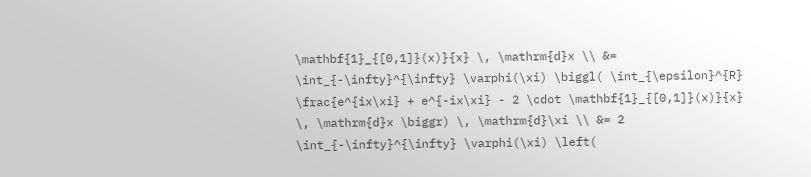\mathbf{1}_{[0,1]}(x)}{x} \, \mathrm{d}x \\ &= \int_{-\infty}^{\infty} \varphi(\xi) \biggl( \int_{\epsilon}^{R} \frac{e^{ix\xi} + e^{-ix\xi} - 2 \cdot \mathbf{1}_{[0,1]}(x)}{x} \, \mathrm{d}x \biggr) \, \mathrm{d}\xi \\ &= 2 \int_{-\infty}^{\infty} \varphi(\xi) \left(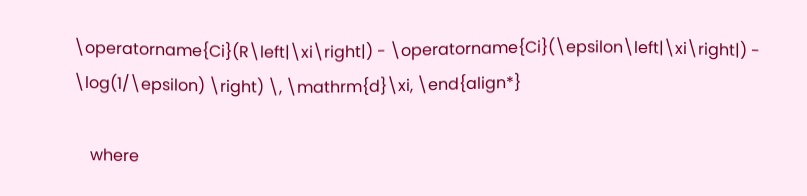\operatorname{Ci}(R\left|\xi\right|) - \operatorname{Ci}(\epsilon\left|\xi\right|) - \log(1/\epsilon) \right) \, \mathrm{d}\xi, \end{align*}

    where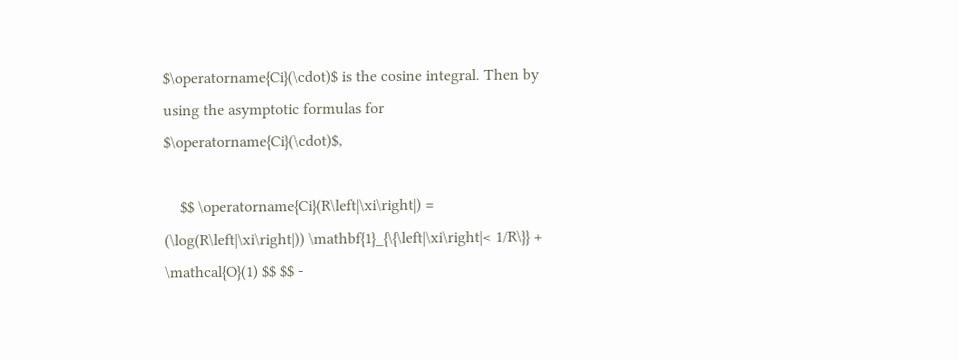$\operatorname{Ci}(\cdot)$ is the cosine integral. Then by using the asymptotic formulas for $\operatorname{Ci}(\cdot)$,

    $$ \operatorname{Ci}(R\left|\xi\right|) = (\log(R\left|\xi\right|)) \mathbf{1}_{\{\left|\xi\right|< 1/R\}} + \mathcal{O}(1) $$ $$ -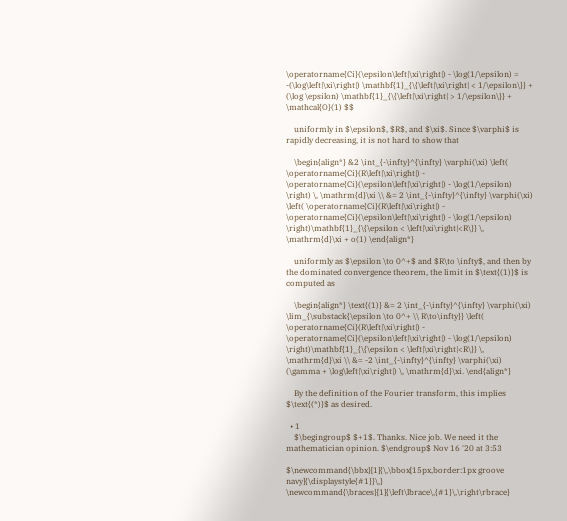\operatorname{Ci}(\epsilon\left|\xi\right|) - \log(1/\epsilon) = -(\log\left|\xi\right|) \mathbf{1}_{\{\left|\xi\right| < 1/\epsilon\}} + (\log \epsilon) \mathbf{1}_{\{\left|\xi\right| > 1/\epsilon\}} + \mathcal{O}(1) $$

    uniformly in $\epsilon$, $R$, and $\xi$. Since $\varphi$ is rapidly decreasing, it is not hard to show that

    \begin{align*} &2 \int_{-\infty}^{\infty} \varphi(\xi) \left( \operatorname{Ci}(R\left|\xi\right|) - \operatorname{Ci}(\epsilon\left|\xi\right|) - \log(1/\epsilon) \right) \, \mathrm{d}\xi \\ &= 2 \int_{-\infty}^{\infty} \varphi(\xi) \left( \operatorname{Ci}(R\left|\xi\right|) - \operatorname{Ci}(\epsilon\left|\xi\right|) - \log(1/\epsilon) \right)\mathbf{1}_{\{\epsilon < \left|\xi\right|<R\}} \, \mathrm{d}\xi + o(1) \end{align*}

    uniformly as $\epsilon \to 0^+$ and $R\to \infty$, and then by the dominated convergence theorem, the limit in $\text{(1)}$ is computed as

    \begin{align*} \text{(1)} &= 2 \int_{-\infty}^{\infty} \varphi(\xi) \lim_{\substack{\epsilon \to 0^+ \\ R\to\infty}} \left( \operatorname{Ci}(R\left|\xi\right|) - \operatorname{Ci}(\epsilon\left|\xi\right|) - \log(1/\epsilon) \right)\mathbf{1}_{\{\epsilon < \left|\xi\right|<R\}} \, \mathrm{d}\xi \\ &= -2 \int_{-\infty}^{\infty} \varphi(\xi) (\gamma + \log\left|\xi\right|) \, \mathrm{d}\xi. \end{align*}

    By the definition of the Fourier transform, this implies $\text{(*)}$ as desired.

  • 1
    $\begingroup$ $+1$. Thanks. Nice job. We need it the mathematician opinion. $\endgroup$ Nov 16 '20 at 3:53

$\newcommand{\bbx}[1]{\,\bbox[15px,border:1px groove navy]{\displaystyle{#1}}\,} \newcommand{\braces}[1]{\left\lbrace\,{#1}\,\right\rbrace}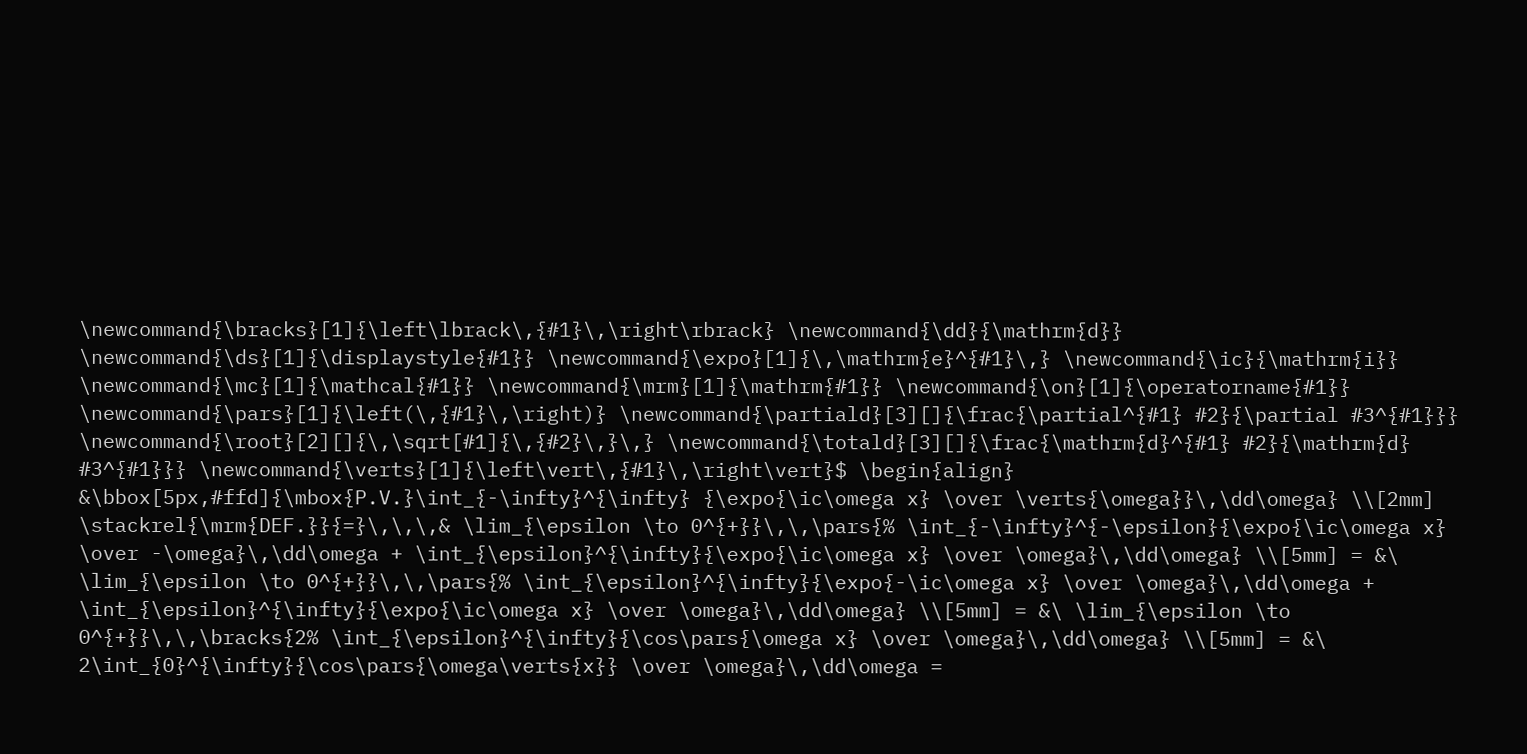\newcommand{\bracks}[1]{\left\lbrack\,{#1}\,\right\rbrack} \newcommand{\dd}{\mathrm{d}} \newcommand{\ds}[1]{\displaystyle{#1}} \newcommand{\expo}[1]{\,\mathrm{e}^{#1}\,} \newcommand{\ic}{\mathrm{i}} \newcommand{\mc}[1]{\mathcal{#1}} \newcommand{\mrm}[1]{\mathrm{#1}} \newcommand{\on}[1]{\operatorname{#1}} \newcommand{\pars}[1]{\left(\,{#1}\,\right)} \newcommand{\partiald}[3][]{\frac{\partial^{#1} #2}{\partial #3^{#1}}} \newcommand{\root}[2][]{\,\sqrt[#1]{\,{#2}\,}\,} \newcommand{\totald}[3][]{\frac{\mathrm{d}^{#1} #2}{\mathrm{d} #3^{#1}}} \newcommand{\verts}[1]{\left\vert\,{#1}\,\right\vert}$ \begin{align} &\bbox[5px,#ffd]{\mbox{P.V.}\int_{-\infty}^{\infty} {\expo{\ic\omega x} \over \verts{\omega}}\,\dd\omega} \\[2mm] \stackrel{\mrm{DEF.}}{=}\,\,\,& \lim_{\epsilon \to 0^{+}}\,\,\pars{% \int_{-\infty}^{-\epsilon}{\expo{\ic\omega x} \over -\omega}\,\dd\omega + \int_{\epsilon}^{\infty}{\expo{\ic\omega x} \over \omega}\,\dd\omega} \\[5mm] = &\ \lim_{\epsilon \to 0^{+}}\,\,\pars{% \int_{\epsilon}^{\infty}{\expo{-\ic\omega x} \over \omega}\,\dd\omega + \int_{\epsilon}^{\infty}{\expo{\ic\omega x} \over \omega}\,\dd\omega} \\[5mm] = &\ \lim_{\epsilon \to 0^{+}}\,\,\bracks{2% \int_{\epsilon}^{\infty}{\cos\pars{\omega x} \over \omega}\,\dd\omega} \\[5mm] = &\ 2\int_{0}^{\infty}{\cos\pars{\omega\verts{x}} \over \omega}\,\dd\omega =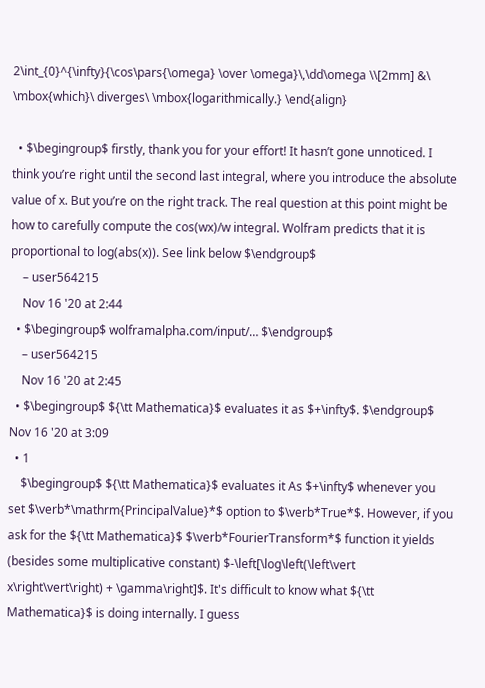2\int_{0}^{\infty}{\cos\pars{\omega} \over \omega}\,\dd\omega \\[2mm] &\ \mbox{which}\ diverges\ \mbox{logarithmically.} \end{align}

  • $\begingroup$ firstly, thank you for your effort! It hasn’t gone unnoticed. I think you’re right until the second last integral, where you introduce the absolute value of x. But you’re on the right track. The real question at this point might be how to carefully compute the cos(wx)/w integral. Wolfram predicts that it is proportional to log(abs(x)). See link below $\endgroup$
    – user564215
    Nov 16 '20 at 2:44
  • $\begingroup$ wolframalpha.com/input/… $\endgroup$
    – user564215
    Nov 16 '20 at 2:45
  • $\begingroup$ ${\tt Mathematica}$ evaluates it as $+\infty$. $\endgroup$ Nov 16 '20 at 3:09
  • 1
    $\begingroup$ ${\tt Mathematica}$ evaluates it As $+\infty$ whenever you set $\verb*\mathrm{PrincipalValue}*$ option to $\verb*True*$. However, if you ask for the ${\tt Mathematica}$ $\verb*FourierTransform*$ function it yields (besides some multiplicative constant) $-\left[\log\left(\left\vert x\right\vert\right) + \gamma\right]$. It's difficult to know what ${\tt Mathematica}$ is doing internally. I guess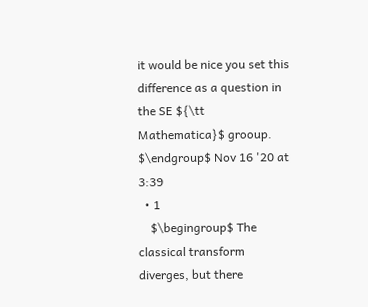it would be nice you set this difference as a question in the SE ${\tt Mathematica}$ grooup. $\endgroup$ Nov 16 '20 at 3:39
  • 1
    $\begingroup$ The classical transform diverges, but there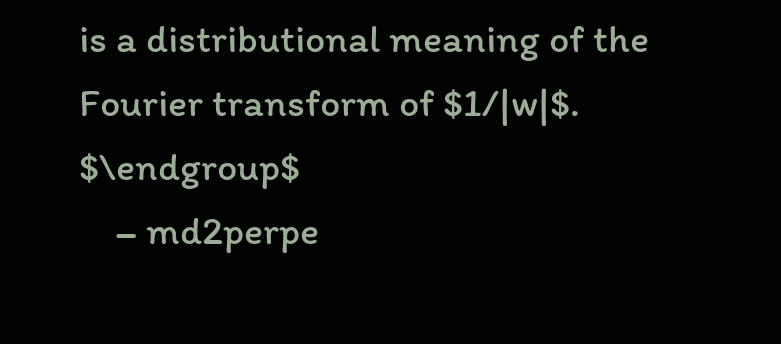is a distributional meaning of the Fourier transform of $1/|w|$. $\endgroup$
    – md2perpe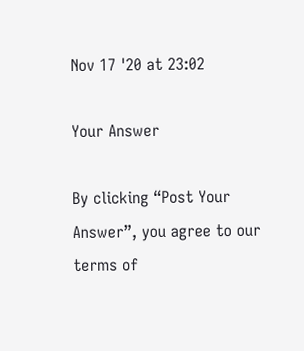Nov 17 '20 at 23:02

Your Answer

By clicking “Post Your Answer”, you agree to our terms of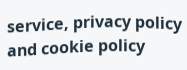service, privacy policy and cookie policy